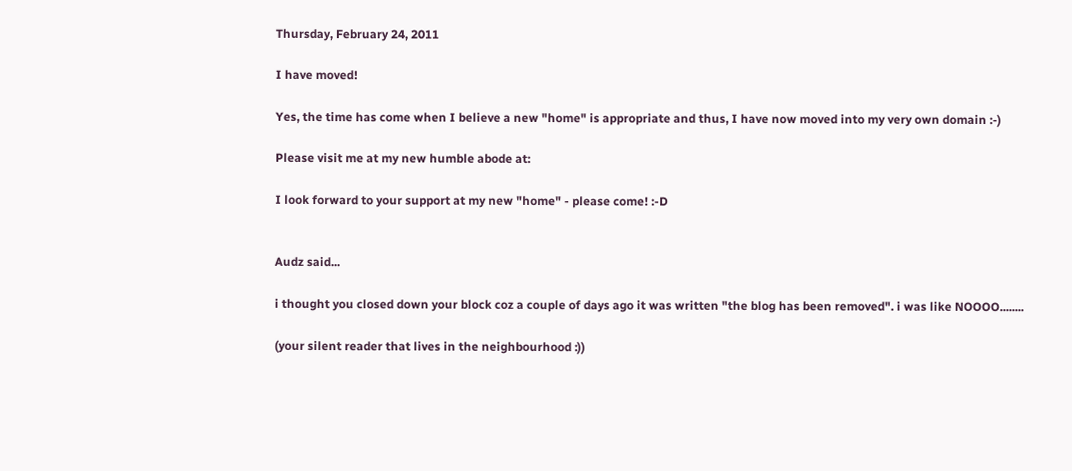Thursday, February 24, 2011

I have moved!

Yes, the time has come when I believe a new "home" is appropriate and thus, I have now moved into my very own domain :-)

Please visit me at my new humble abode at:

I look forward to your support at my new "home" - please come! :-D


Audz said...

i thought you closed down your block coz a couple of days ago it was written "the blog has been removed". i was like NOOOO........

(your silent reader that lives in the neighbourhood :))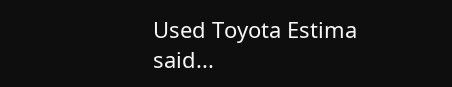Used Toyota Estima said...